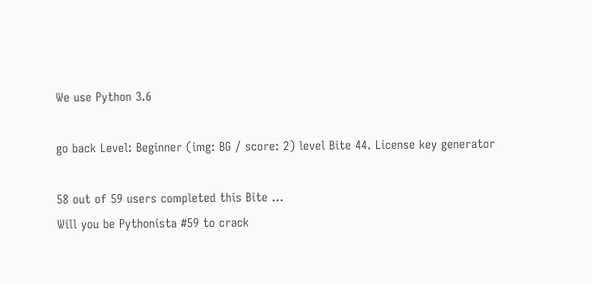We use Python 3.6

go back Level: Beginner (img: BG / score: 2) level Bite 44. License key generator

58 out of 59 users completed this Bite ...
Will you be Pythonista #59 to crack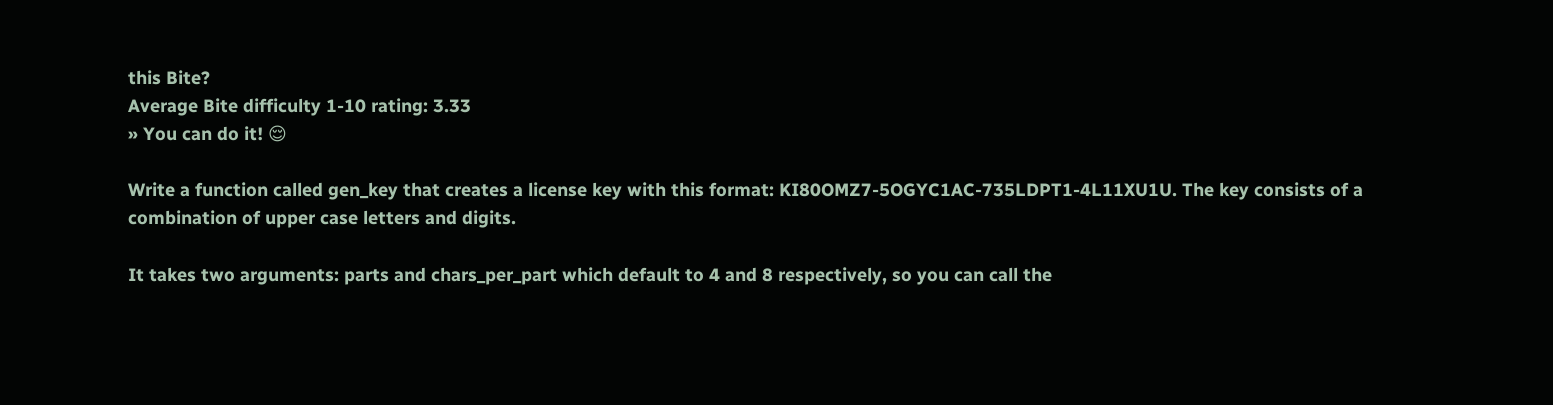this Bite?
Average Bite difficulty 1-10 rating: 3.33
» You can do it! 😌

Write a function called gen_key that creates a license key with this format: KI80OMZ7-5OGYC1AC-735LDPT1-4L11XU1U. The key consists of a combination of upper case letters and digits.

It takes two arguments: parts and chars_per_part which default to 4 and 8 respectively, so you can call the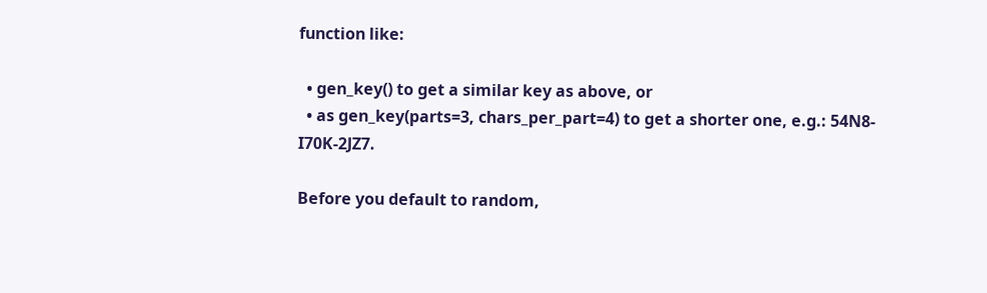function like:

  • gen_key() to get a similar key as above, or
  • as gen_key(parts=3, chars_per_part=4) to get a shorter one, e.g.: 54N8-I70K-2JZ7.

Before you default to random,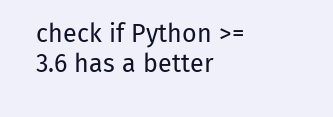check if Python >= 3.6 has a better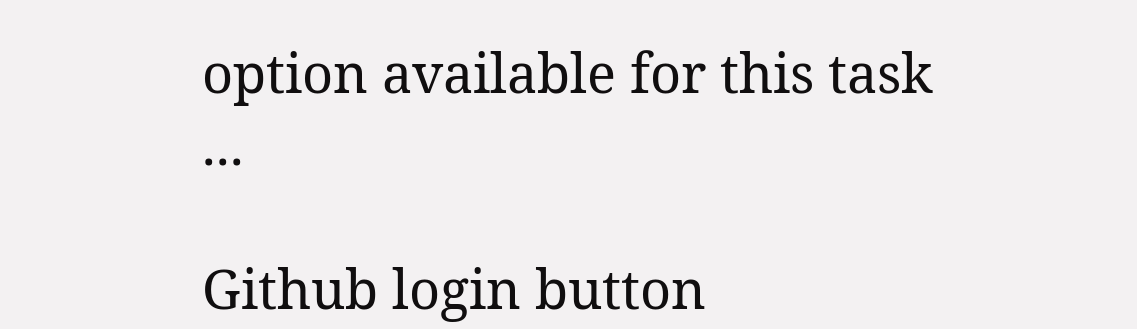option available for this task ...

Github login button